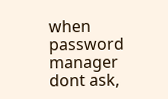when password manager dont ask,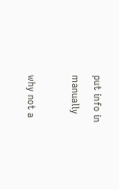put info in manually

why not a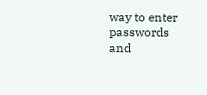way to enter passwords and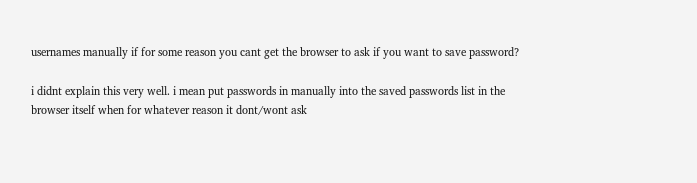usernames manually if for some reason you cant get the browser to ask if you want to save password?

i didnt explain this very well. i mean put passwords in manually into the saved passwords list in the browser itself when for whatever reason it dont/wont ask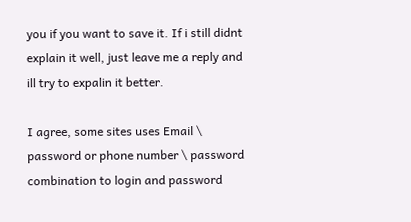you if you want to save it. If i still didnt explain it well, just leave me a reply and ill try to expalin it better.

I agree, some sites uses Email \ password or phone number \ password combination to login and password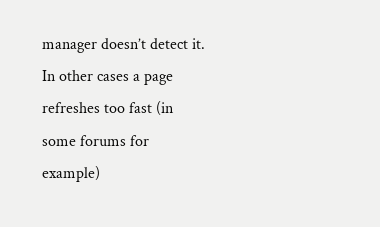manager doesn’t detect it. In other cases a page refreshes too fast (in some forums for example)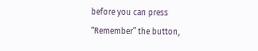before you can press “Remember” the button,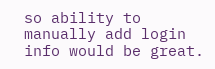so ability to manually add login info would be great.